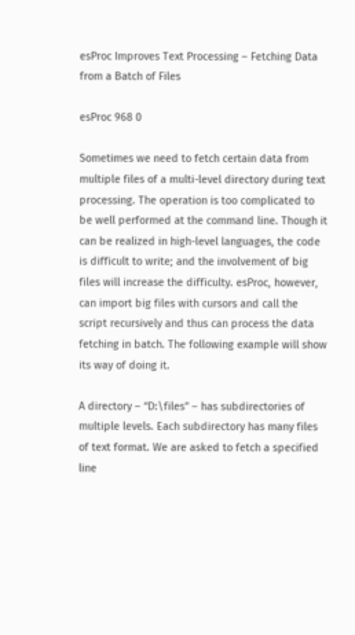esProc Improves Text Processing – Fetching Data from a Batch of Files

esProc 968 0

Sometimes we need to fetch certain data from multiple files of a multi-level directory during text processing. The operation is too complicated to be well performed at the command line. Though it can be realized in high-level languages, the code is difficult to write; and the involvement of big files will increase the difficulty. esProc, however, can import big files with cursors and call the script recursively and thus can process the data fetching in batch. The following example will show its way of doing it.

A directory – “D:\files” – has subdirectories of multiple levels. Each subdirectory has many files of text format. We are asked to fetch a specified line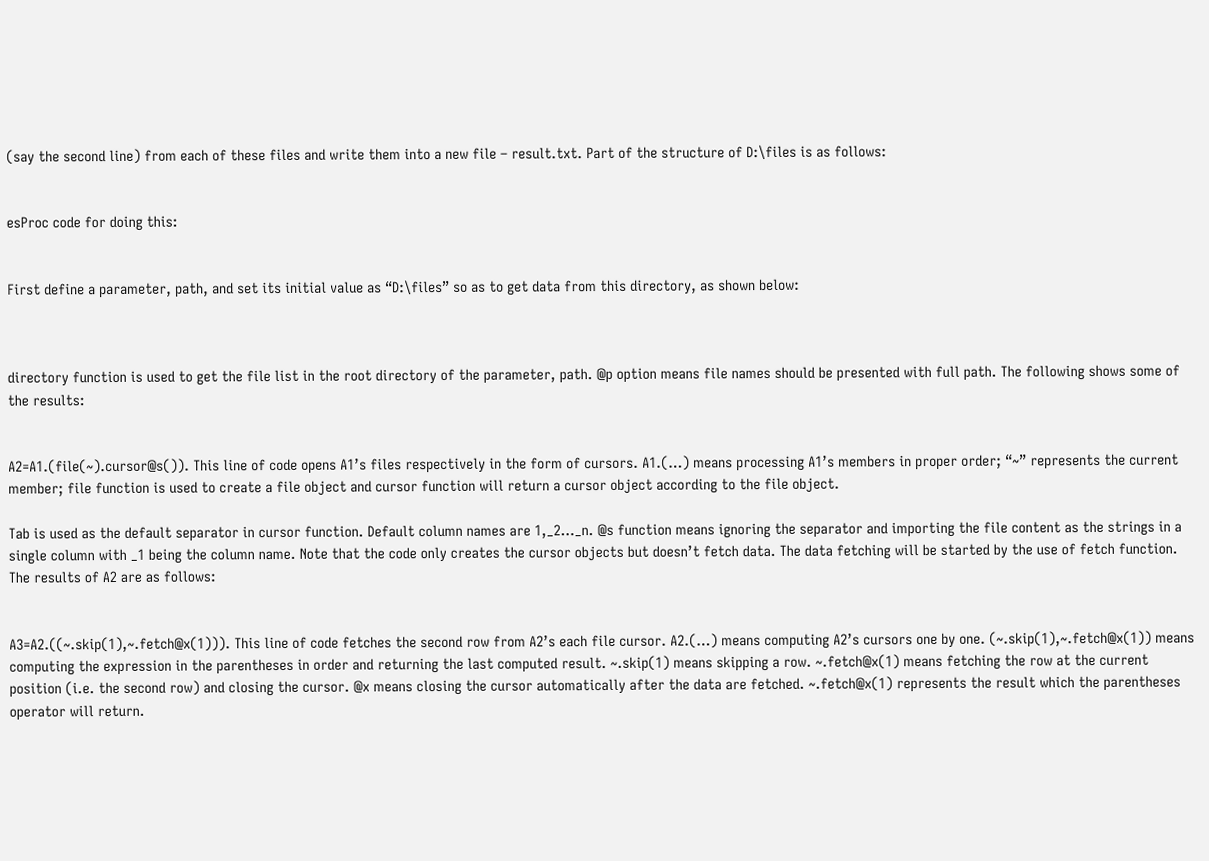(say the second line) from each of these files and write them into a new file – result.txt. Part of the structure of D:\files is as follows:


esProc code for doing this:


First define a parameter, path, and set its initial value as “D:\files” so as to get data from this directory, as shown below:



directory function is used to get the file list in the root directory of the parameter, path. @p option means file names should be presented with full path. The following shows some of the results:


A2=A1.(file(~).cursor@s()). This line of code opens A1’s files respectively in the form of cursors. A1.(…) means processing A1’s members in proper order; “~” represents the current member; file function is used to create a file object and cursor function will return a cursor object according to the file object.

Tab is used as the default separator in cursor function. Default column names are 1,_2…_n. @s function means ignoring the separator and importing the file content as the strings in a single column with _1 being the column name. Note that the code only creates the cursor objects but doesn’t fetch data. The data fetching will be started by the use of fetch function. The results of A2 are as follows:


A3=A2.((~.skip(1),~.fetch@x(1))). This line of code fetches the second row from A2’s each file cursor. A2.(…) means computing A2’s cursors one by one. (~.skip(1),~.fetch@x(1)) means computing the expression in the parentheses in order and returning the last computed result. ~.skip(1) means skipping a row. ~.fetch@x(1) means fetching the row at the current position (i.e. the second row) and closing the cursor. @x means closing the cursor automatically after the data are fetched. ~.fetch@x(1) represents the result which the parentheses operator will return.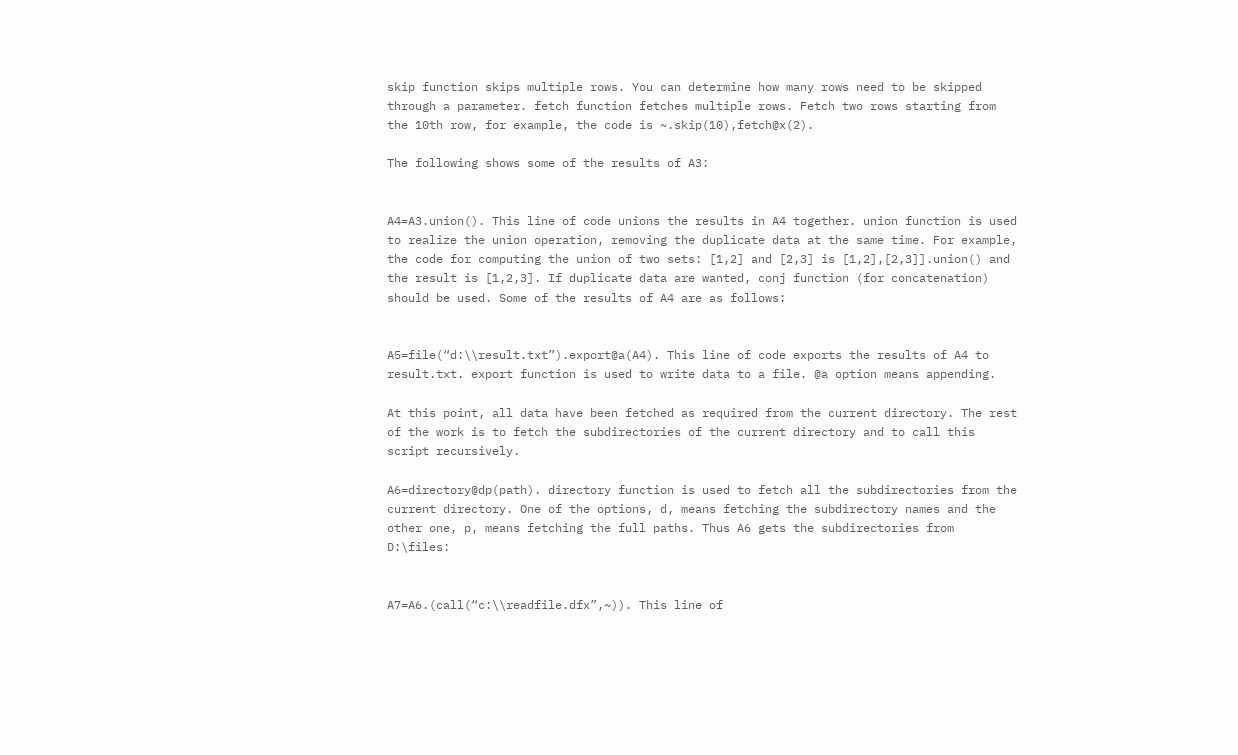skip function skips multiple rows. You can determine how many rows need to be skipped through a parameter. fetch function fetches multiple rows. Fetch two rows starting from the 10th row, for example, the code is ~.skip(10),fetch@x(2).

The following shows some of the results of A3:


A4=A3.union(). This line of code unions the results in A4 together. union function is used to realize the union operation, removing the duplicate data at the same time. For example, the code for computing the union of two sets: [1,2] and [2,3] is [1,2],[2,3]].union() and the result is [1,2,3]. If duplicate data are wanted, conj function (for concatenation) should be used. Some of the results of A4 are as follows:


A5=file(“d:\\result.txt”).export@a(A4). This line of code exports the results of A4 to result.txt. export function is used to write data to a file. @a option means appending.

At this point, all data have been fetched as required from the current directory. The rest of the work is to fetch the subdirectories of the current directory and to call this script recursively.

A6=directory@dp(path). directory function is used to fetch all the subdirectories from the current directory. One of the options, d, means fetching the subdirectory names and the other one, p, means fetching the full paths. Thus A6 gets the subdirectories from D:\files:


A7=A6.(call(“c:\\readfile.dfx”,~)). This line of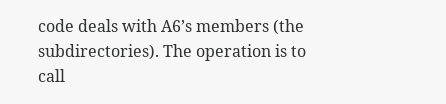code deals with A6’s members (the subdirectories). The operation is to call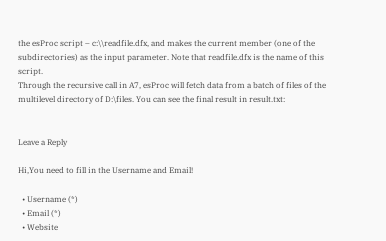the esProc script – c:\\readfile.dfx, and makes the current member (one of the subdirectories) as the input parameter. Note that readfile.dfx is the name of this script.
Through the recursive call in A7, esProc will fetch data from a batch of files of the multilevel directory of D:\files. You can see the final result in result.txt:


Leave a Reply

Hi,You need to fill in the Username and Email!

  • Username (*)
  • Email (*)
  • Website